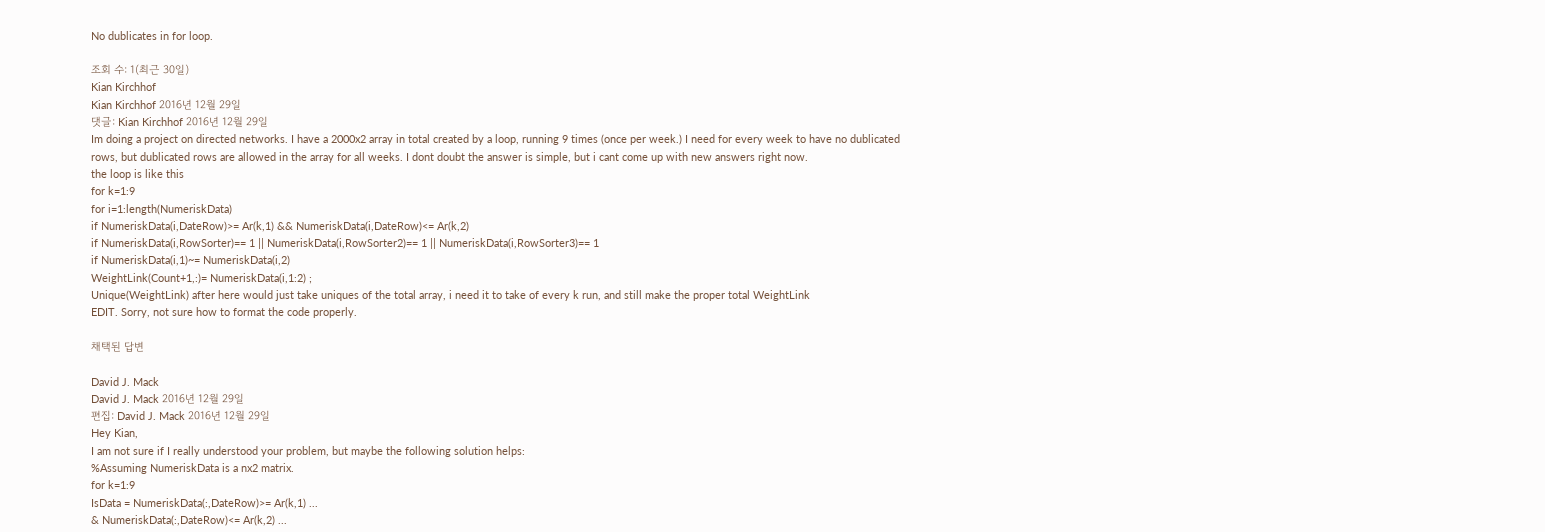No dublicates in for loop.

조회 수: 1(최근 30일)
Kian Kirchhof
Kian Kirchhof 2016년 12월 29일
댓글: Kian Kirchhof 2016년 12월 29일
Im doing a project on directed networks. I have a 2000x2 array in total created by a loop, running 9 times (once per week.) I need for every week to have no dublicated rows, but dublicated rows are allowed in the array for all weeks. I dont doubt the answer is simple, but i cant come up with new answers right now.
the loop is like this
for k=1:9
for i=1:length(NumeriskData)
if NumeriskData(i,DateRow)>= Ar(k,1) && NumeriskData(i,DateRow)<= Ar(k,2)
if NumeriskData(i,RowSorter)== 1 || NumeriskData(i,RowSorter2)== 1 || NumeriskData(i,RowSorter3)== 1
if NumeriskData(i,1)~= NumeriskData(i,2)
WeightLink(Count+1,:)= NumeriskData(i,1:2) ;
Unique(WeightLink) after here would just take uniques of the total array, i need it to take of every k run, and still make the proper total WeightLink
EDIT. Sorry, not sure how to format the code properly.

채택된 답변

David J. Mack
David J. Mack 2016년 12월 29일
편집: David J. Mack 2016년 12월 29일
Hey Kian,
I am not sure if I really understood your problem, but maybe the following solution helps:
%Assuming NumeriskData is a nx2 matrix.
for k=1:9
IsData = NumeriskData(:,DateRow)>= Ar(k,1) ...
& NumeriskData(:,DateRow)<= Ar(k,2) ...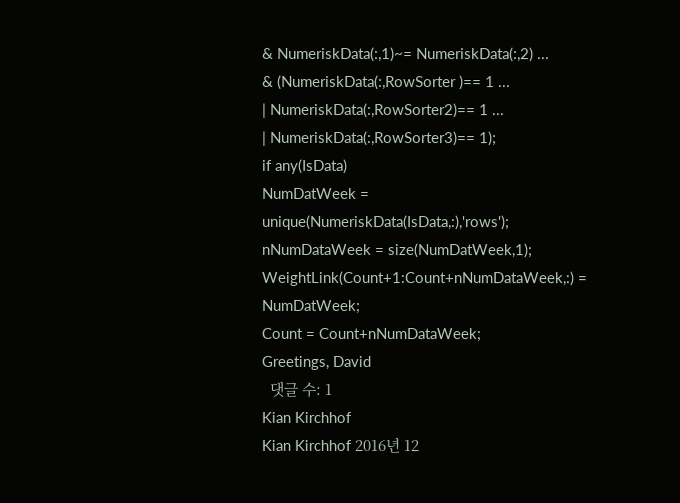& NumeriskData(:,1)~= NumeriskData(:,2) ...
& (NumeriskData(:,RowSorter )== 1 ...
| NumeriskData(:,RowSorter2)== 1 ...
| NumeriskData(:,RowSorter3)== 1);
if any(IsData)
NumDatWeek = unique(NumeriskData(IsData,:),'rows');
nNumDataWeek = size(NumDatWeek,1);
WeightLink(Count+1:Count+nNumDataWeek,:) = NumDatWeek;
Count = Count+nNumDataWeek;
Greetings, David
  댓글 수: 1
Kian Kirchhof
Kian Kirchhof 2016년 12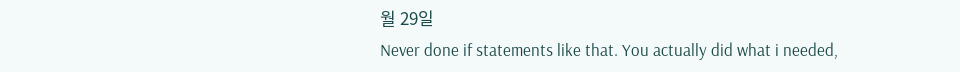월 29일
Never done if statements like that. You actually did what i needed,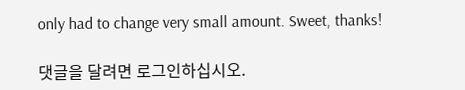only had to change very small amount. Sweet, thanks!

댓글을 달려면 로그인하십시오.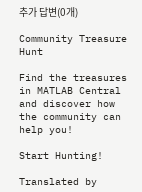추가 답변(0개)

Community Treasure Hunt

Find the treasures in MATLAB Central and discover how the community can help you!

Start Hunting!

Translated by